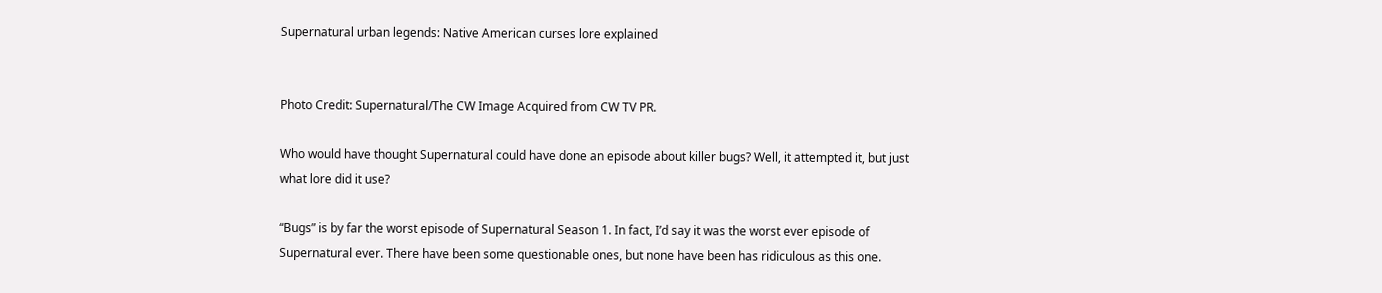Supernatural urban legends: Native American curses lore explained


Photo Credit: Supernatural/The CW Image Acquired from CW TV PR.

Who would have thought Supernatural could have done an episode about killer bugs? Well, it attempted it, but just what lore did it use?

“Bugs” is by far the worst episode of Supernatural Season 1. In fact, I’d say it was the worst ever episode of Supernatural ever. There have been some questionable ones, but none have been has ridiculous as this one.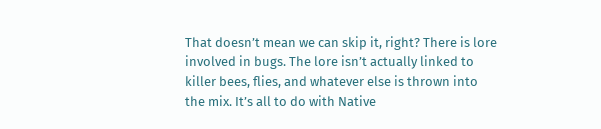That doesn’t mean we can skip it, right? There is lore involved in bugs. The lore isn’t actually linked to killer bees, flies, and whatever else is thrown into the mix. It’s all to do with Native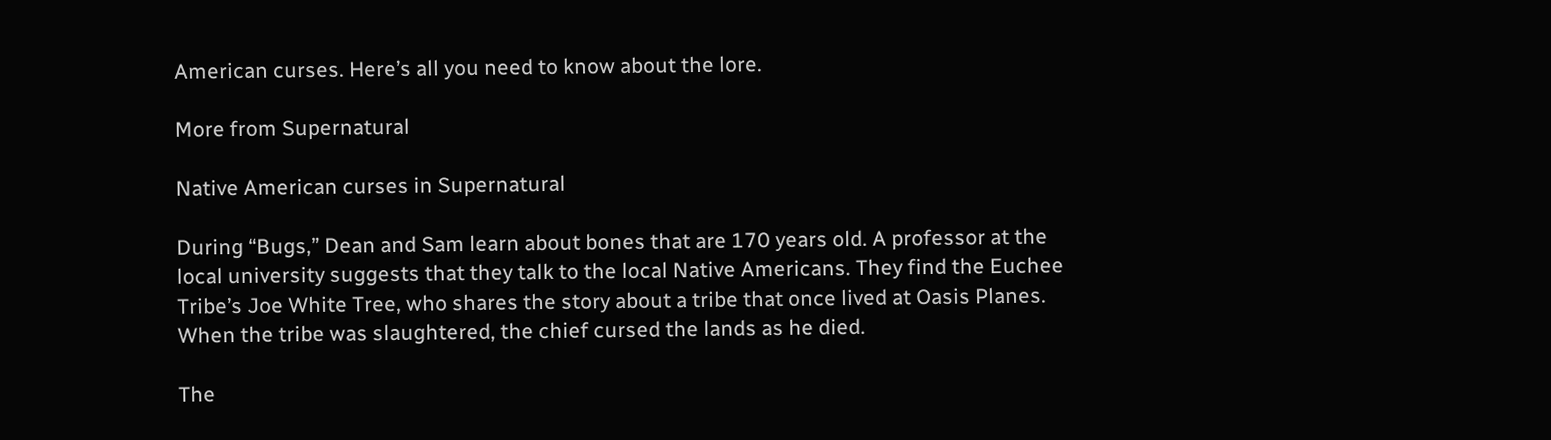American curses. Here’s all you need to know about the lore.

More from Supernatural

Native American curses in Supernatural

During “Bugs,” Dean and Sam learn about bones that are 170 years old. A professor at the local university suggests that they talk to the local Native Americans. They find the Euchee Tribe’s Joe White Tree, who shares the story about a tribe that once lived at Oasis Planes. When the tribe was slaughtered, the chief cursed the lands as he died.

The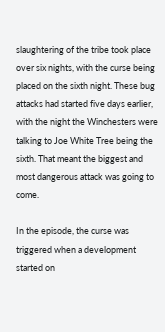slaughtering of the tribe took place over six nights, with the curse being placed on the sixth night. These bug attacks had started five days earlier, with the night the Winchesters were talking to Joe White Tree being the sixth. That meant the biggest and most dangerous attack was going to come.

In the episode, the curse was triggered when a development started on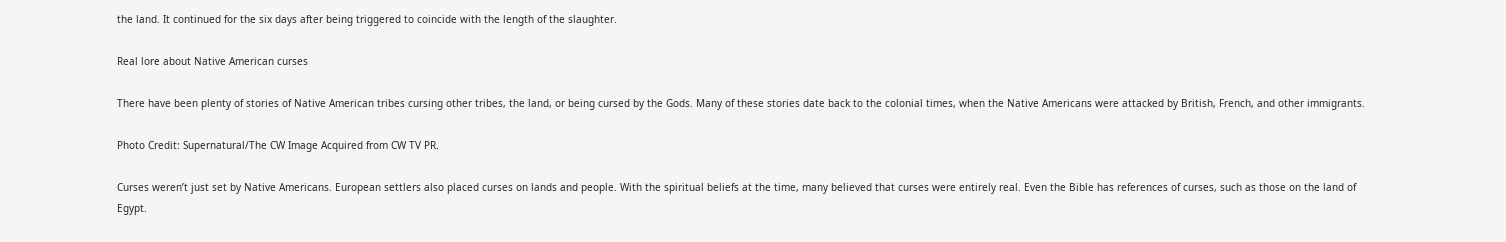the land. It continued for the six days after being triggered to coincide with the length of the slaughter.

Real lore about Native American curses

There have been plenty of stories of Native American tribes cursing other tribes, the land, or being cursed by the Gods. Many of these stories date back to the colonial times, when the Native Americans were attacked by British, French, and other immigrants.

Photo Credit: Supernatural/The CW Image Acquired from CW TV PR.

Curses weren’t just set by Native Americans. European settlers also placed curses on lands and people. With the spiritual beliefs at the time, many believed that curses were entirely real. Even the Bible has references of curses, such as those on the land of Egypt.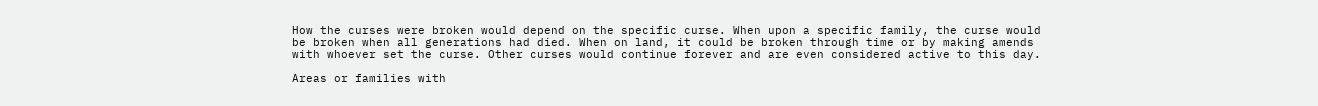How the curses were broken would depend on the specific curse. When upon a specific family, the curse would be broken when all generations had died. When on land, it could be broken through time or by making amends with whoever set the curse. Other curses would continue forever and are even considered active to this day.

Areas or families with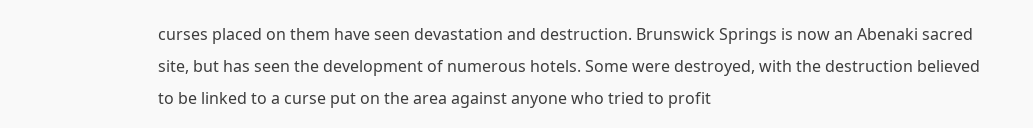curses placed on them have seen devastation and destruction. Brunswick Springs is now an Abenaki sacred site, but has seen the development of numerous hotels. Some were destroyed, with the destruction believed to be linked to a curse put on the area against anyone who tried to profit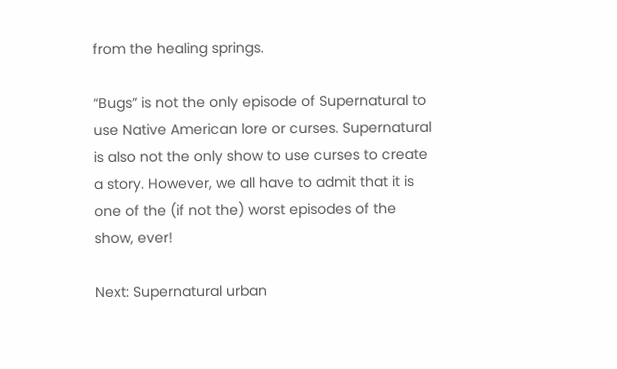from the healing springs.

“Bugs” is not the only episode of Supernatural to use Native American lore or curses. Supernatural is also not the only show to use curses to create a story. However, we all have to admit that it is one of the (if not the) worst episodes of the show, ever!

Next: Supernatural urban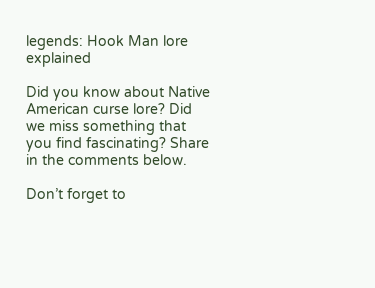legends: Hook Man lore explained

Did you know about Native American curse lore? Did we miss something that you find fascinating? Share in the comments below.

Don’t forget to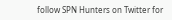follow SPN Hunters on Twitter for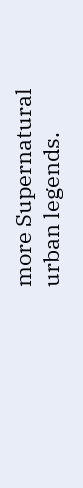more Supernatural urban legends.